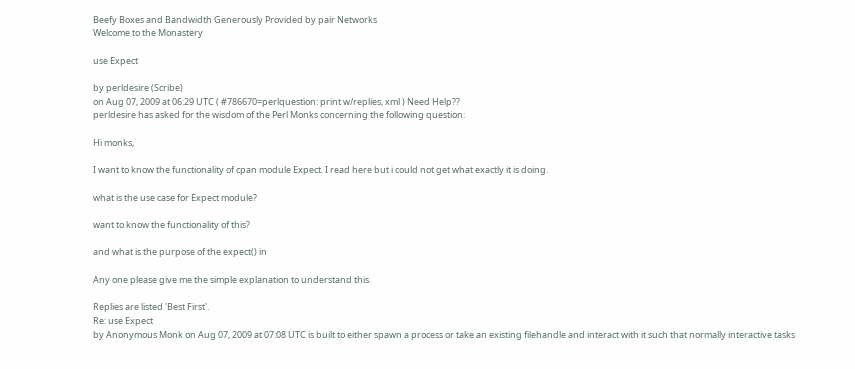Beefy Boxes and Bandwidth Generously Provided by pair Networks
Welcome to the Monastery

use Expect

by perldesire (Scribe)
on Aug 07, 2009 at 06:29 UTC ( #786670=perlquestion: print w/replies, xml ) Need Help??
perldesire has asked for the wisdom of the Perl Monks concerning the following question:

Hi monks,

I want to know the functionality of cpan module Expect. I read here but i could not get what exactly it is doing.

what is the use case for Expect module?

want to know the functionality of this?

and what is the purpose of the expect() in

Any one please give me the simple explanation to understand this.

Replies are listed 'Best First'.
Re: use Expect
by Anonymous Monk on Aug 07, 2009 at 07:08 UTC is built to either spawn a process or take an existing filehandle and interact with it such that normally interactive tasks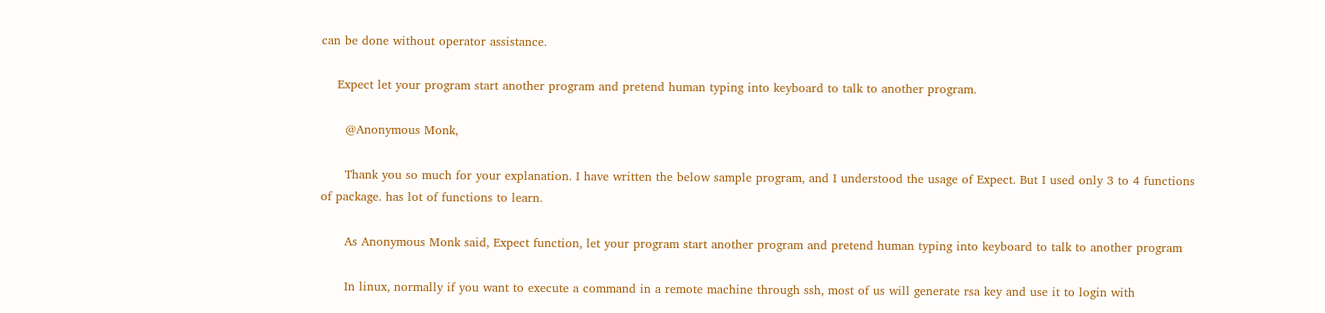can be done without operator assistance.

    Expect let your program start another program and pretend human typing into keyboard to talk to another program.

      @Anonymous Monk,

      Thank you so much for your explanation. I have written the below sample program, and I understood the usage of Expect. But I used only 3 to 4 functions of package. has lot of functions to learn.

      As Anonymous Monk said, Expect function, let your program start another program and pretend human typing into keyboard to talk to another program

      In linux, normally if you want to execute a command in a remote machine through ssh, most of us will generate rsa key and use it to login with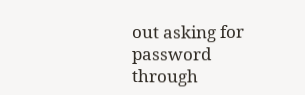out asking for password through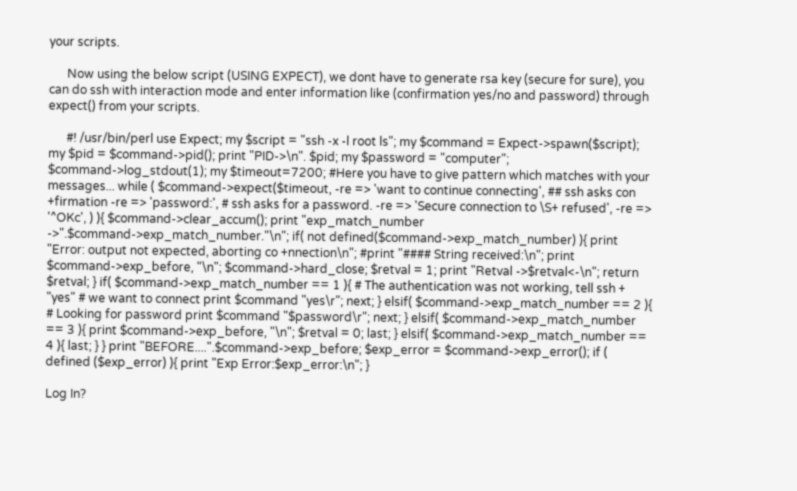your scripts.

      Now using the below script (USING EXPECT), we dont have to generate rsa key (secure for sure), you can do ssh with interaction mode and enter information like (confirmation yes/no and password) through expect() from your scripts.

      #! /usr/bin/perl use Expect; my $script = "ssh -x -l root ls"; my $command = Expect->spawn($script); my $pid = $command->pid(); print "PID->\n". $pid; my $password = "computer"; $command->log_stdout(1); my $timeout=7200; #Here you have to give pattern which matches with your messages... while ( $command->expect($timeout, -re => 'want to continue connecting', ## ssh asks con +firmation -re => 'password:', # ssh asks for a password. -re => 'Secure connection to \S+ refused', -re => '^OKc', ) ){ $command->clear_accum(); print "exp_match_number ->".$command->exp_match_number."\n"; if( not defined($command->exp_match_number) ){ print "Error: output not expected, aborting co +nnection\n"; #print "#### String received:\n"; print $command->exp_before, "\n"; $command->hard_close; $retval = 1; print "Retval ->$retval<-\n"; return $retval; } if( $command->exp_match_number == 1 ){ # The authentication was not working, tell ssh + "yes" # we want to connect print $command "yes\r"; next; } elsif( $command->exp_match_number == 2 ){ # Looking for password print $command "$password\r"; next; } elsif( $command->exp_match_number == 3 ){ print $command->exp_before, "\n"; $retval = 0; last; } elsif( $command->exp_match_number == 4 ){ last; } } print "BEFORE....".$command->exp_before; $exp_error = $command->exp_error(); if ( defined ($exp_error) ){ print "Exp Error:$exp_error:\n"; }

Log In?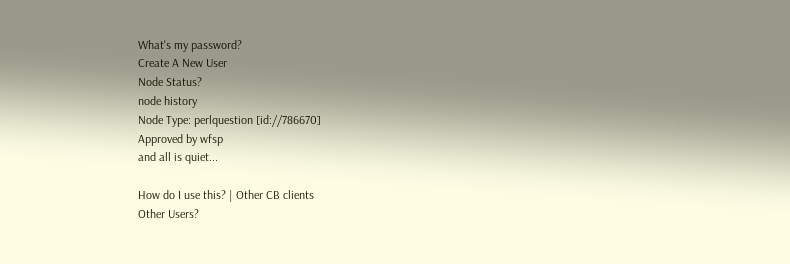What's my password?
Create A New User
Node Status?
node history
Node Type: perlquestion [id://786670]
Approved by wfsp
and all is quiet...

How do I use this? | Other CB clients
Other Users?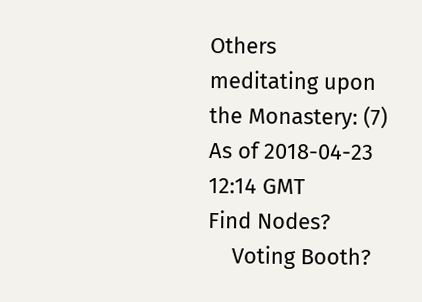Others meditating upon the Monastery: (7)
As of 2018-04-23 12:14 GMT
Find Nodes?
    Voting Booth?